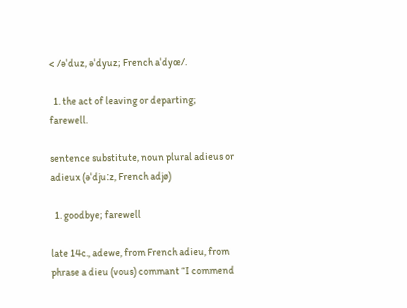< /əˈduz, əˈdyuz; French aˈdyœ/.

  1. the act of leaving or departing; farewell.

sentence substitute, noun plural adieus or adieux (əˈdjuːz, French adjø)

  1. goodbye; farewell

late 14c., adewe, from French adieu, from phrase a dieu (vous) commant “I commend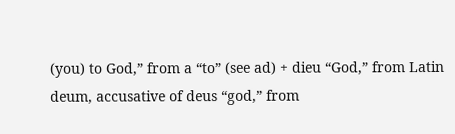(you) to God,” from a “to” (see ad) + dieu “God,” from Latin deum, accusative of deus “god,” from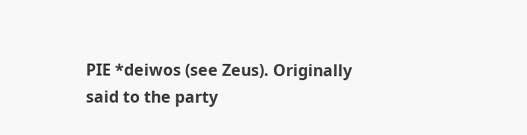PIE *deiwos (see Zeus). Originally said to the party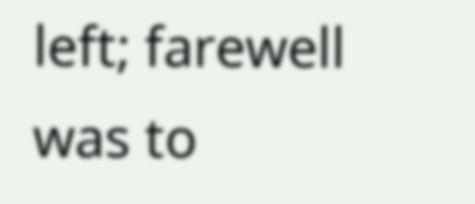left; farewell was to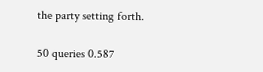the party setting forth.

50 queries 0.587